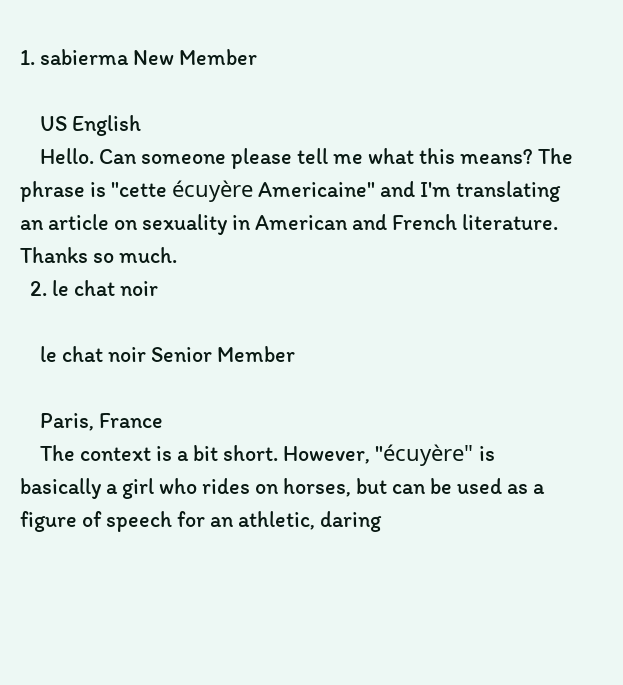1. sabierma New Member

    US English
    Hello. Can someone please tell me what this means? The phrase is "cette écuyère Americaine" and I'm translating an article on sexuality in American and French literature. Thanks so much.
  2. le chat noir

    le chat noir Senior Member

    Paris, France
    The context is a bit short. However, "écuyère" is basically a girl who rides on horses, but can be used as a figure of speech for an athletic, daring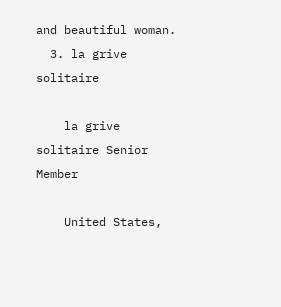and beautiful woman.
  3. la grive solitaire

    la grive solitaire Senior Member

    United States,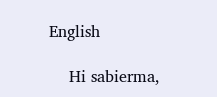English

    Hi sabierma,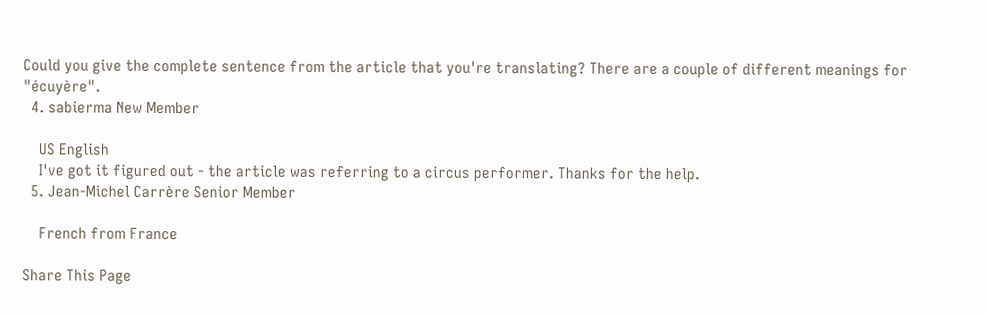Could you give the complete sentence from the article that you're translating? There are a couple of different meanings for "écuyère".
  4. sabierma New Member

    US English
    I've got it figured out - the article was referring to a circus performer. Thanks for the help.
  5. Jean-Michel Carrère Senior Member

    French from France

Share This Page